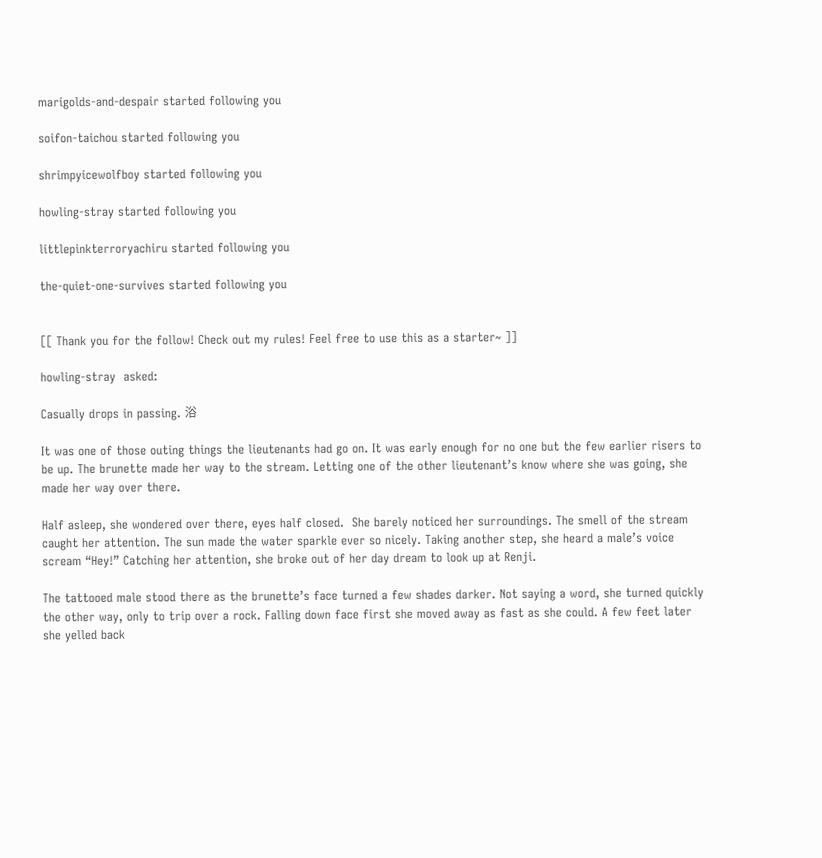marigolds-and-despair started following you

soifon-taichou started following you

shrimpyicewolfboy started following you

howling-stray started following you

littlepinkterroryachiru started following you

the-quiet-one-survives started following you


[[ Thank you for the follow! Check out my rules! Feel free to use this as a starter~ ]]

howling-stray  asked:

Casually drops in passing. 浴

It was one of those outing things the lieutenants had go on. It was early enough for no one but the few earlier risers to be up. The brunette made her way to the stream. Letting one of the other lieutenant’s know where she was going, she made her way over there.

Half asleep, she wondered over there, eyes half closed.  She barely noticed her surroundings. The smell of the stream caught her attention. The sun made the water sparkle ever so nicely. Taking another step, she heard a male’s voice scream “Hey!” Catching her attention, she broke out of her day dream to look up at Renji.

The tattooed male stood there as the brunette’s face turned a few shades darker. Not saying a word, she turned quickly the other way, only to trip over a rock. Falling down face first she moved away as fast as she could. A few feet later she yelled back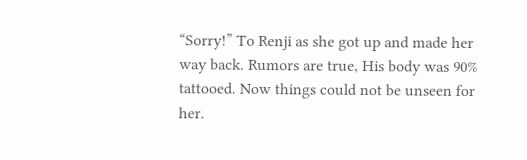“Sorry!” To Renji as she got up and made her way back. Rumors are true, His body was 90% tattooed. Now things could not be unseen for her.